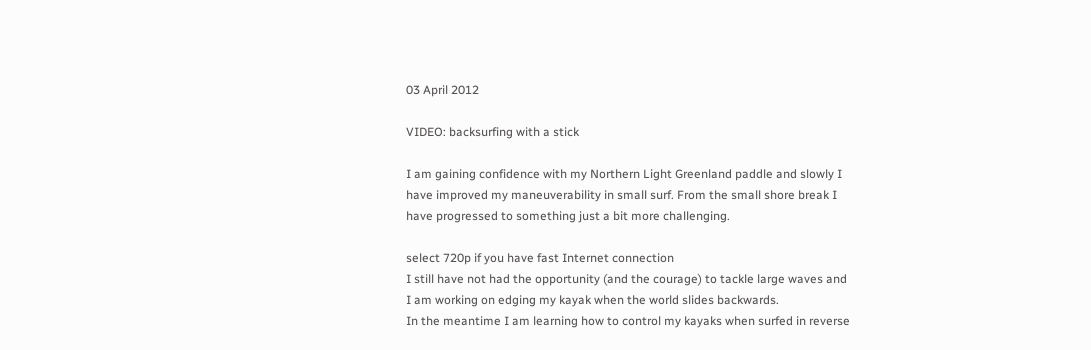03 April 2012

VIDEO: backsurfing with a stick

I am gaining confidence with my Northern Light Greenland paddle and slowly I have improved my maneuverability in small surf. From the small shore break I have progressed to something just a bit more challenging.

select 720p if you have fast Internet connection
I still have not had the opportunity (and the courage) to tackle large waves and I am working on edging my kayak when the world slides backwards.
In the meantime I am learning how to control my kayaks when surfed in reverse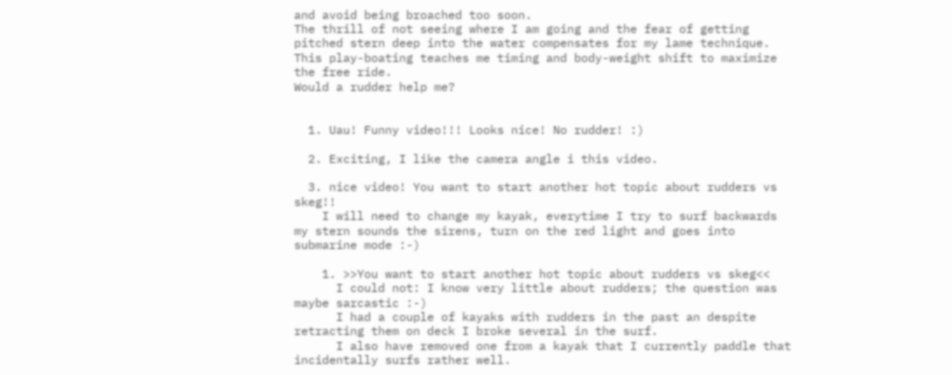and avoid being broached too soon.
The thrill of not seeing where I am going and the fear of getting pitched stern deep into the water compensates for my lame technique. This play-boating teaches me timing and body-weight shift to maximize the free ride.
Would a rudder help me?


  1. Uau! Funny video!!! Looks nice! No rudder! :)

  2. Exciting, I like the camera angle i this video.

  3. nice video! You want to start another hot topic about rudders vs skeg!!
    I will need to change my kayak, everytime I try to surf backwards my stern sounds the sirens, turn on the red light and goes into submarine mode :-)

    1. >>You want to start another hot topic about rudders vs skeg<<
      I could not: I know very little about rudders; the question was maybe sarcastic :-)
      I had a couple of kayaks with rudders in the past an despite retracting them on deck I broke several in the surf.
      I also have removed one from a kayak that I currently paddle that incidentally surfs rather well.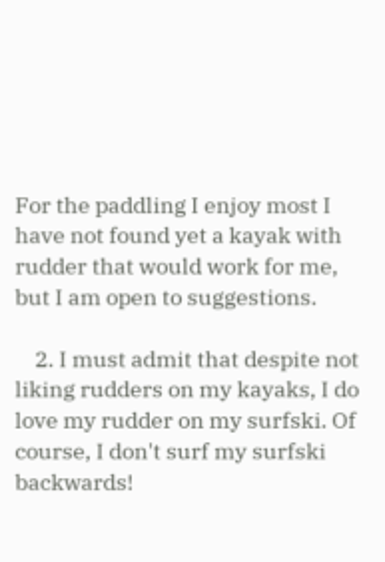For the paddling I enjoy most I have not found yet a kayak with rudder that would work for me, but I am open to suggestions.

    2. I must admit that despite not liking rudders on my kayaks, I do love my rudder on my surfski. Of course, I don't surf my surfski backwards!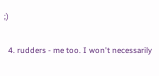;)

  4. rudders - me too. I won't necessarily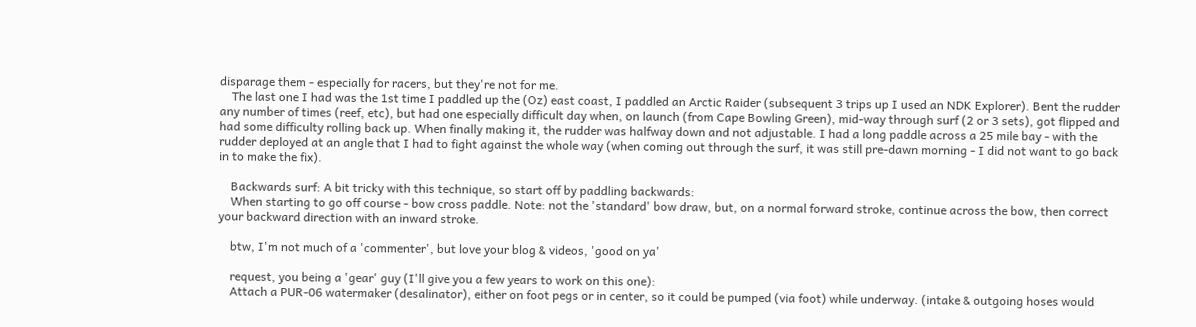disparage them - especially for racers, but they're not for me.
    The last one I had was the 1st time I paddled up the (Oz) east coast, I paddled an Arctic Raider (subsequent 3 trips up I used an NDK Explorer). Bent the rudder any number of times (reef, etc), but had one especially difficult day when, on launch (from Cape Bowling Green), mid-way through surf (2 or 3 sets), got flipped and had some difficulty rolling back up. When finally making it, the rudder was halfway down and not adjustable. I had a long paddle across a 25 mile bay - with the rudder deployed at an angle that I had to fight against the whole way (when coming out through the surf, it was still pre-dawn morning - I did not want to go back in to make the fix).

    Backwards surf: A bit tricky with this technique, so start off by paddling backwards:
    When starting to go off course - bow cross paddle. Note: not the 'standard' bow draw, but, on a normal forward stroke, continue across the bow, then correct your backward direction with an inward stroke.

    btw, I'm not much of a 'commenter', but love your blog & videos, 'good on ya'

    request, you being a 'gear' guy (I'll give you a few years to work on this one):
    Attach a PUR-06 watermaker (desalinator), either on foot pegs or in center, so it could be pumped (via foot) while underway. (intake & outgoing hoses would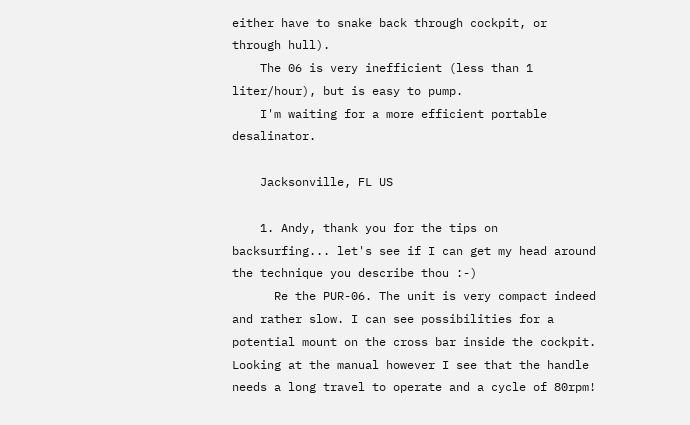either have to snake back through cockpit, or through hull).
    The 06 is very inefficient (less than 1 liter/hour), but is easy to pump.
    I'm waiting for a more efficient portable desalinator.

    Jacksonville, FL US

    1. Andy, thank you for the tips on backsurfing... let's see if I can get my head around the technique you describe thou :-)
      Re the PUR-06. The unit is very compact indeed and rather slow. I can see possibilities for a potential mount on the cross bar inside the cockpit. Looking at the manual however I see that the handle needs a long travel to operate and a cycle of 80rpm!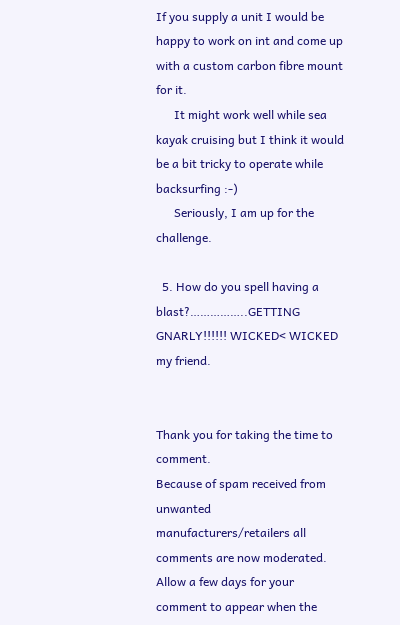If you supply a unit I would be happy to work on int and come up with a custom carbon fibre mount for it.
      It might work well while sea kayak cruising but I think it would be a bit tricky to operate while backsurfing :-)
      Seriously, I am up for the challenge.

  5. How do you spell having a blast?……………..GETTING GNARLY!!!!!! WICKED< WICKED my friend.


Thank you for taking the time to comment.
Because of spam received from unwanted manufacturers/retailers all comments are now moderated. Allow a few days for your comment to appear when the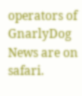operators of GnarlyDog News are on safari.